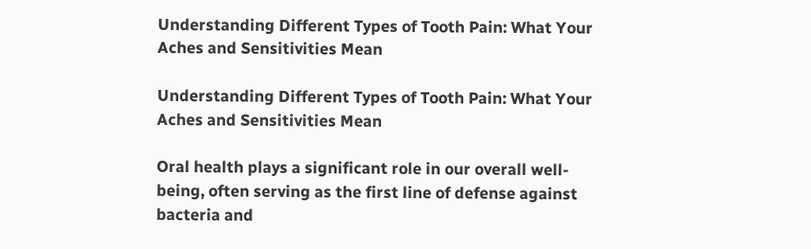Understanding Different Types of Tooth Pain: What Your Aches and Sensitivities Mean

Understanding Different Types of Tooth Pain: What Your Aches and Sensitivities Mean

Oral health plays a significant role in our overall well-being, often serving as the first line of defense against bacteria and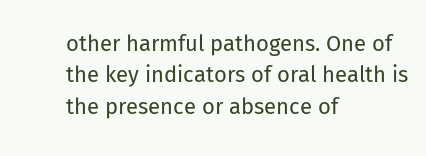other harmful pathogens. One of the key indicators of oral health is the presence or absence of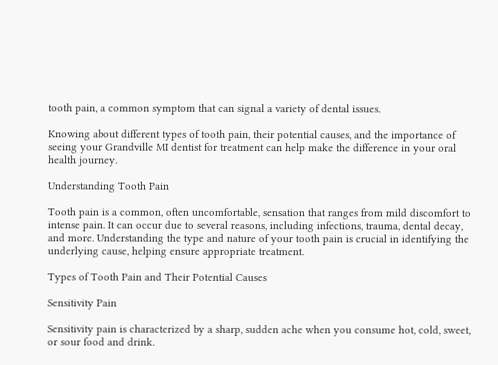tooth pain, a common symptom that can signal a variety of dental issues.

Knowing about different types of tooth pain, their potential causes, and the importance of seeing your Grandville MI dentist for treatment can help make the difference in your oral health journey.

Understanding Tooth Pain

Tooth pain is a common, often uncomfortable, sensation that ranges from mild discomfort to intense pain. It can occur due to several reasons, including infections, trauma, dental decay, and more. Understanding the type and nature of your tooth pain is crucial in identifying the underlying cause, helping ensure appropriate treatment.

Types of Tooth Pain and Their Potential Causes

Sensitivity Pain

Sensitivity pain is characterized by a sharp, sudden ache when you consume hot, cold, sweet, or sour food and drink.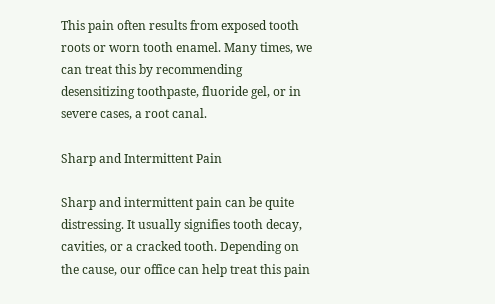This pain often results from exposed tooth roots or worn tooth enamel. Many times, we can treat this by recommending desensitizing toothpaste, fluoride gel, or in severe cases, a root canal.

Sharp and Intermittent Pain

Sharp and intermittent pain can be quite distressing. It usually signifies tooth decay, cavities, or a cracked tooth. Depending on the cause, our office can help treat this pain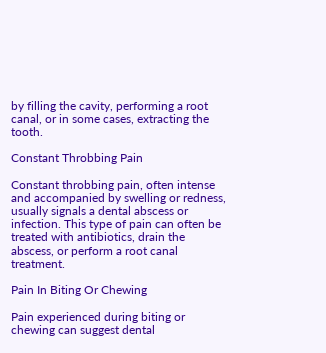by filling the cavity, performing a root canal, or in some cases, extracting the tooth.

Constant Throbbing Pain

Constant throbbing pain, often intense and accompanied by swelling or redness, usually signals a dental abscess or infection. This type of pain can often be treated with antibiotics, drain the abscess, or perform a root canal treatment.

Pain In Biting Or Chewing

Pain experienced during biting or chewing can suggest dental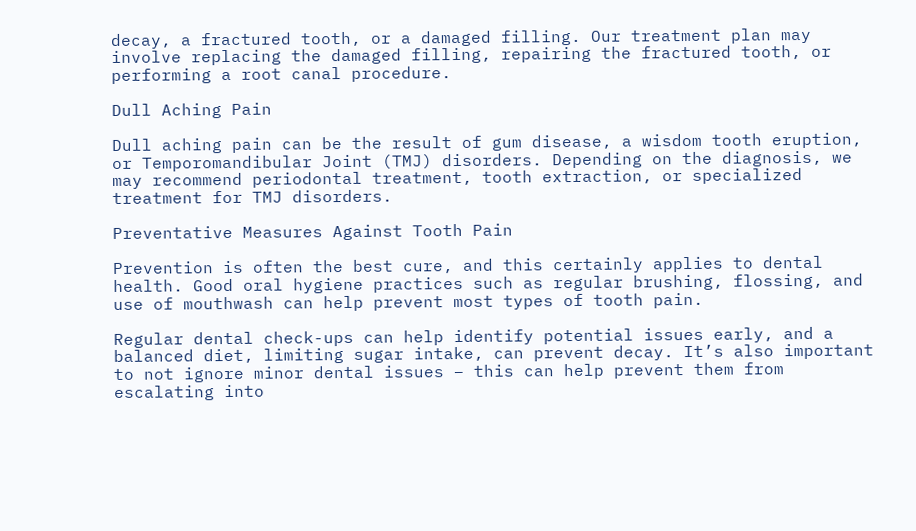decay, a fractured tooth, or a damaged filling. Our treatment plan may involve replacing the damaged filling, repairing the fractured tooth, or performing a root canal procedure.

Dull Aching Pain

Dull aching pain can be the result of gum disease, a wisdom tooth eruption, or Temporomandibular Joint (TMJ) disorders. Depending on the diagnosis, we may recommend periodontal treatment, tooth extraction, or specialized treatment for TMJ disorders.

Preventative Measures Against Tooth Pain

Prevention is often the best cure, and this certainly applies to dental health. Good oral hygiene practices such as regular brushing, flossing, and use of mouthwash can help prevent most types of tooth pain.

Regular dental check-ups can help identify potential issues early, and a balanced diet, limiting sugar intake, can prevent decay. It’s also important to not ignore minor dental issues – this can help prevent them from escalating into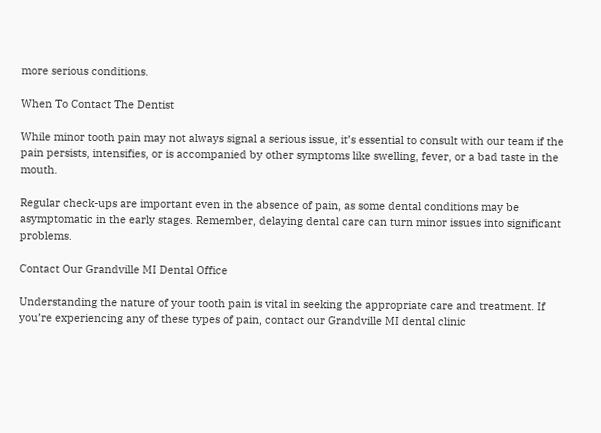more serious conditions.

When To Contact The Dentist

While minor tooth pain may not always signal a serious issue, it’s essential to consult with our team if the pain persists, intensifies, or is accompanied by other symptoms like swelling, fever, or a bad taste in the mouth.

Regular check-ups are important even in the absence of pain, as some dental conditions may be asymptomatic in the early stages. Remember, delaying dental care can turn minor issues into significant problems.

Contact Our Grandville MI Dental Office

Understanding the nature of your tooth pain is vital in seeking the appropriate care and treatment. If you’re experiencing any of these types of pain, contact our Grandville MI dental clinic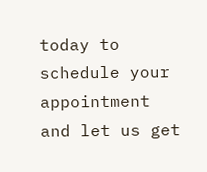today to schedule your appointment and let us get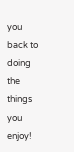you back to doing the things you enjoy!